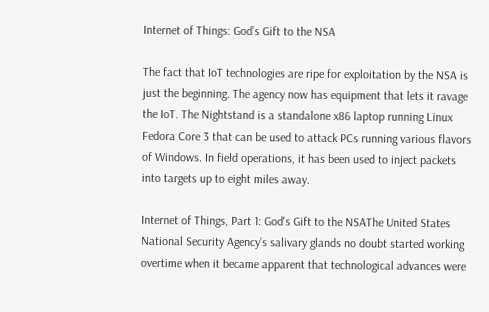Internet of Things: God’s Gift to the NSA

The fact that IoT technologies are ripe for exploitation by the NSA is just the beginning. The agency now has equipment that lets it ravage the IoT. The Nightstand is a standalone x86 laptop running Linux Fedora Core 3 that can be used to attack PCs running various flavors of Windows. In field operations, it has been used to inject packets into targets up to eight miles away.

Internet of Things, Part 1: God's Gift to the NSAThe United States National Security Agency’s salivary glands no doubt started working overtime when it became apparent that technological advances were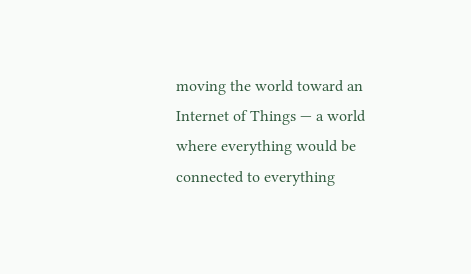moving the world toward an Internet of Things — a world where everything would be connected to everything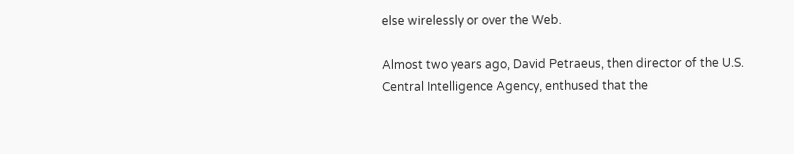else wirelessly or over the Web.

Almost two years ago, David Petraeus, then director of the U.S. Central Intelligence Agency, enthused that the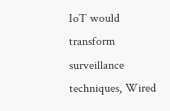IoT would transform surveillance techniques, Wired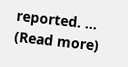reported. … (Read more)